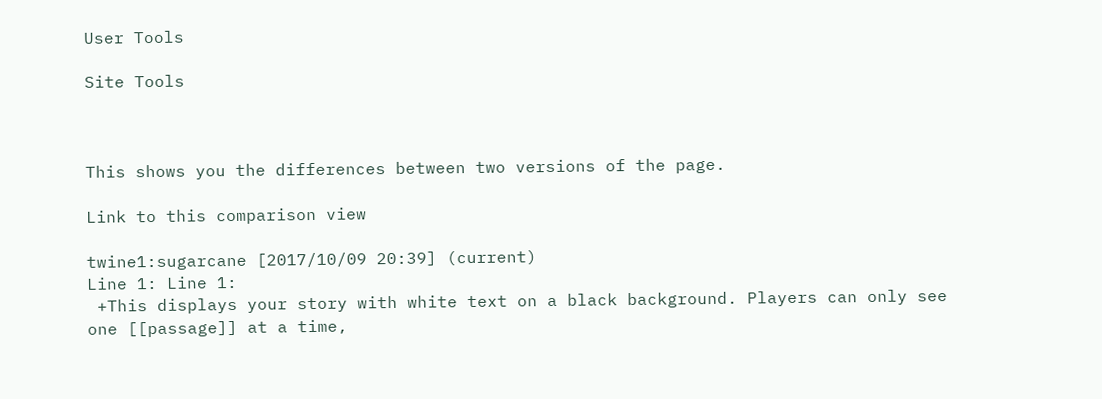User Tools

Site Tools



This shows you the differences between two versions of the page.

Link to this comparison view

twine1:sugarcane [2017/10/09 20:39] (current)
Line 1: Line 1:
 +This displays your story with white text on a black background. Players can only see one [[passage]] at a time,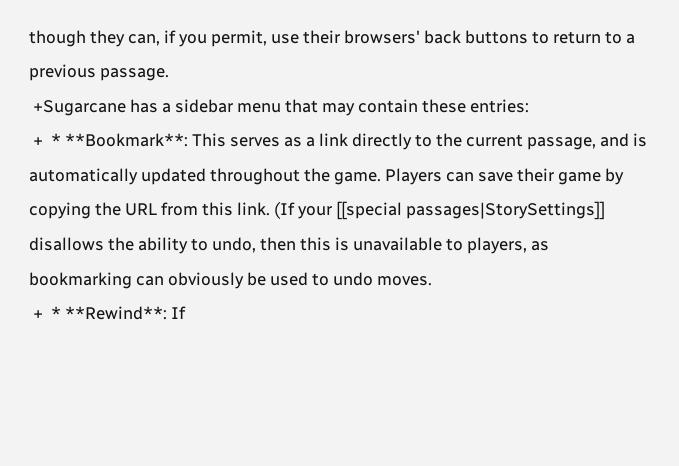though they can, if you permit, use their browsers' back buttons to return to a previous passage.
 +Sugarcane has a sidebar menu that may contain these entries:
 +  * **Bookmark**: This serves as a link directly to the current passage, and is automatically updated throughout the game. Players can save their game by copying the URL from this link. (If your [[special passages|StorySettings]] disallows the ability to undo, then this is unavailable to players, as bookmarking can obviously be used to undo moves.
 +  * **Rewind**: If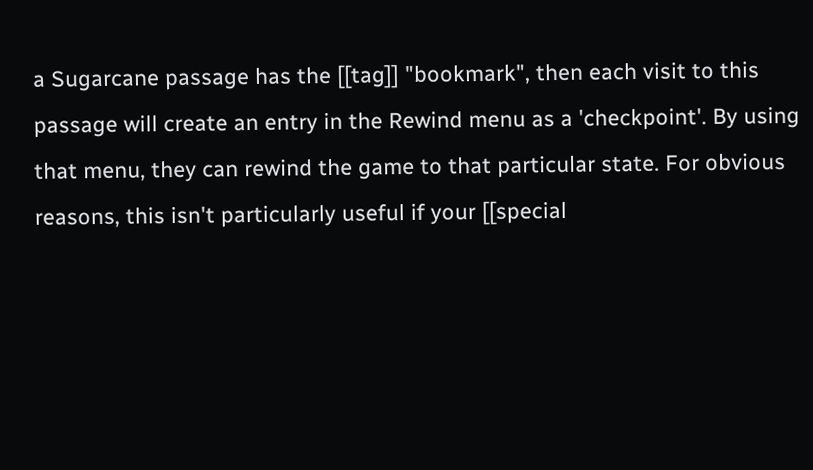a Sugarcane passage has the [[tag]] "bookmark", then each visit to this passage will create an entry in the Rewind menu as a 'checkpoint'. By using that menu, they can rewind the game to that particular state. For obvious reasons, this isn't particularly useful if your [[special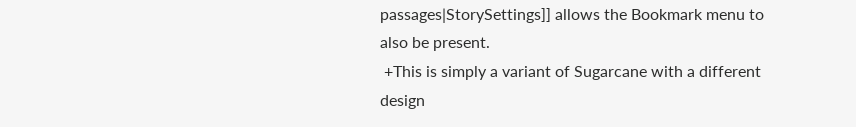passages|StorySettings]] allows the Bookmark menu to also be present.
 +This is simply a variant of Sugarcane with a different design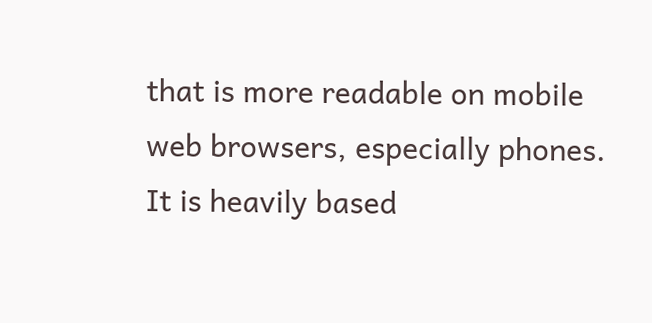that is more readable on mobile web browsers, especially phones. It is heavily based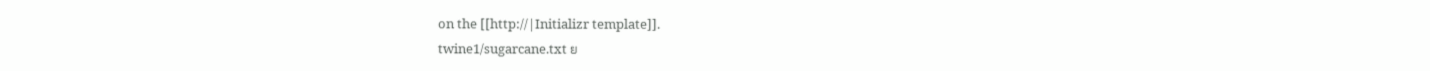on the [[http://|Initializr template]].
twine1/sugarcane.txt ย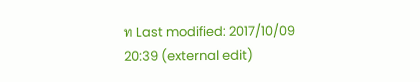ท Last modified: 2017/10/09 20:39 (external edit)